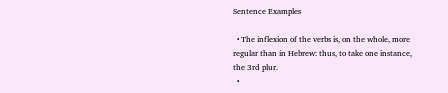Sentence Examples

  • The inflexion of the verbs is, on the whole, more regular than in Hebrew: thus, to take one instance, the 3rd plur.
  •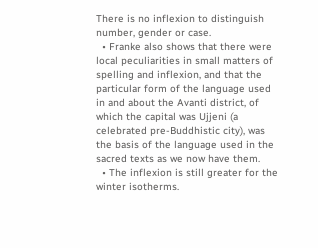There is no inflexion to distinguish number, gender or case.
  • Franke also shows that there were local peculiarities in small matters of spelling and inflexion, and that the particular form of the language used in and about the Avanti district, of which the capital was Ujjeni (a celebrated pre-Buddhistic city), was the basis of the language used in the sacred texts as we now have them.
  • The inflexion is still greater for the winter isotherms.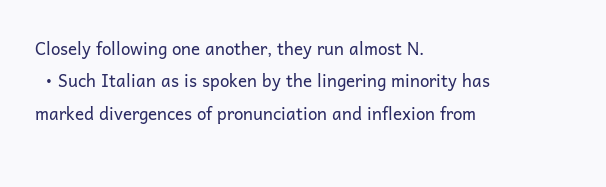Closely following one another, they run almost N.
  • Such Italian as is spoken by the lingering minority has marked divergences of pronunciation and inflexion from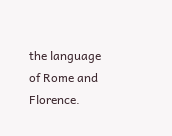the language of Rome and Florence.